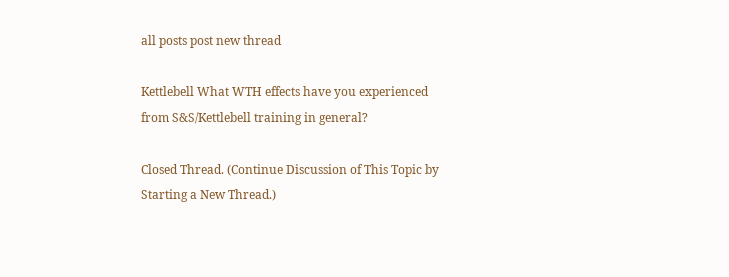all posts post new thread

Kettlebell What WTH effects have you experienced from S&S/Kettlebell training in general?

Closed Thread. (Continue Discussion of This Topic by Starting a New Thread.)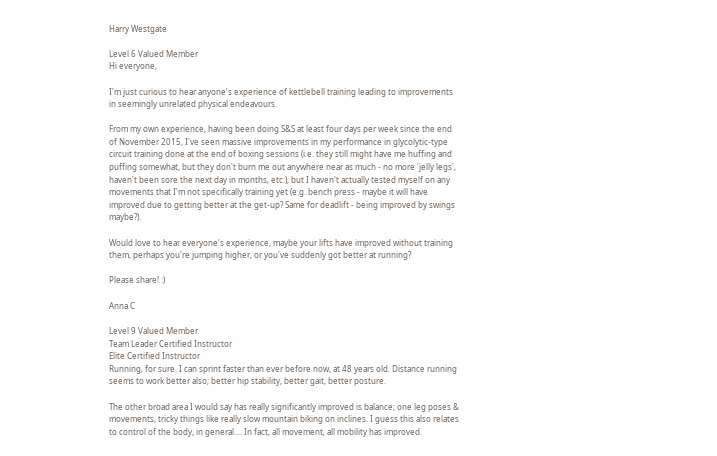Harry Westgate

Level 6 Valued Member
Hi everyone,

I'm just curious to hear anyone's experience of kettlebell training leading to improvements in seemingly unrelated physical endeavours.

From my own experience, having been doing S&S at least four days per week since the end of November 2015, I've seen massive improvements in my performance in glycolytic-type circuit training done at the end of boxing sessions (i.e. they still might have me huffing and puffing somewhat, but they don't burn me out anywhere near as much - no more 'jelly legs', haven't been sore the next day in months, etc.), but I haven't actually tested myself on any movements that I'm not specifically training yet (e.g. bench press - maybe it will have improved due to getting better at the get-up? Same for deadlift - being improved by swings maybe?).

Would love to hear everyone's experience, maybe your lifts have improved without training them, perhaps you're jumping higher, or you've suddenly got better at running?

Please share! :)

Anna C

Level 9 Valued Member
Team Leader Certified Instructor
Elite Certified Instructor
Running, for sure. I can sprint faster than ever before now, at 48 years old. Distance running seems to work better also; better hip stability, better gait, better posture.

The other broad area I would say has really significantly improved is balance; one leg poses & movements, tricky things like really slow mountain biking on inclines. I guess this also relates to control of the body, in general.... In fact, all movement, all mobility has improved.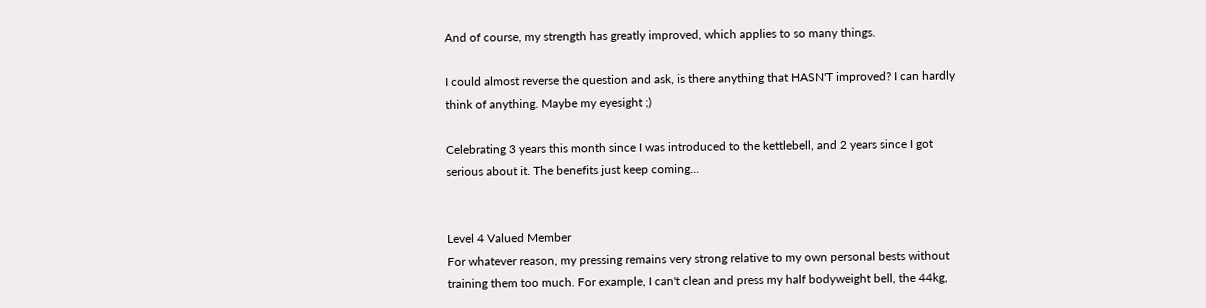And of course, my strength has greatly improved, which applies to so many things.

I could almost reverse the question and ask, is there anything that HASN'T improved? I can hardly think of anything. Maybe my eyesight ;)

Celebrating 3 years this month since I was introduced to the kettlebell, and 2 years since I got serious about it. The benefits just keep coming...


Level 4 Valued Member
For whatever reason, my pressing remains very strong relative to my own personal bests without training them too much. For example, I can't clean and press my half bodyweight bell, the 44kg,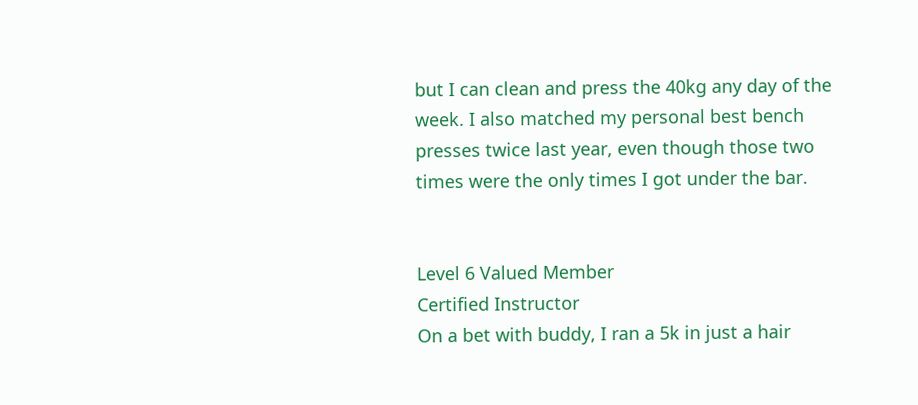but I can clean and press the 40kg any day of the week. I also matched my personal best bench presses twice last year, even though those two times were the only times I got under the bar.


Level 6 Valued Member
Certified Instructor
On a bet with buddy, I ran a 5k in just a hair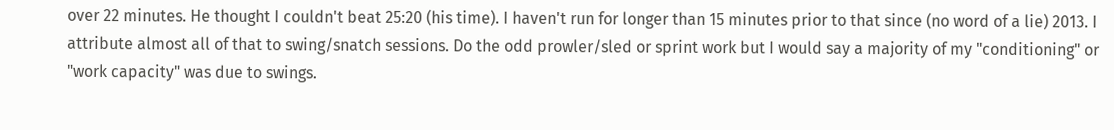over 22 minutes. He thought I couldn't beat 25:20 (his time). I haven't run for longer than 15 minutes prior to that since (no word of a lie) 2013. I attribute almost all of that to swing/snatch sessions. Do the odd prowler/sled or sprint work but I would say a majority of my "conditioning" or "work capacity" was due to swings.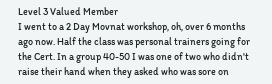Level 3 Valued Member
I went to a 2 Day Movnat workshop, oh, over 6 months ago now. Half the class was personal trainers going for the Cert. In a group 40-50 I was one of two who didn't raise their hand when they asked who was sore on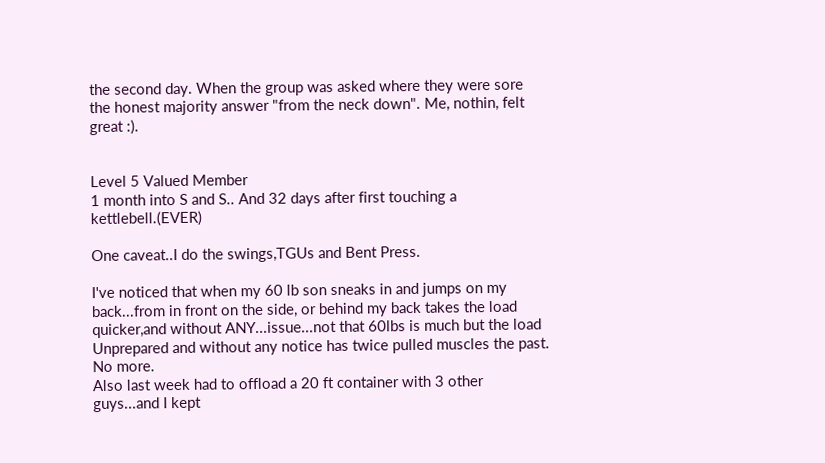the second day. When the group was asked where they were sore the honest majority answer "from the neck down". Me, nothin, felt great :).


Level 5 Valued Member
1 month into S and S.. And 32 days after first touching a kettlebell.(EVER)

One caveat..I do the swings,TGUs and Bent Press.

I've noticed that when my 60 lb son sneaks in and jumps on my back...from in front on the side, or behind my back takes the load quicker,and without ANY...issue...not that 60lbs is much but the load Unprepared and without any notice has twice pulled muscles the past.
No more.
Also last week had to offload a 20 ft container with 3 other guys...and I kept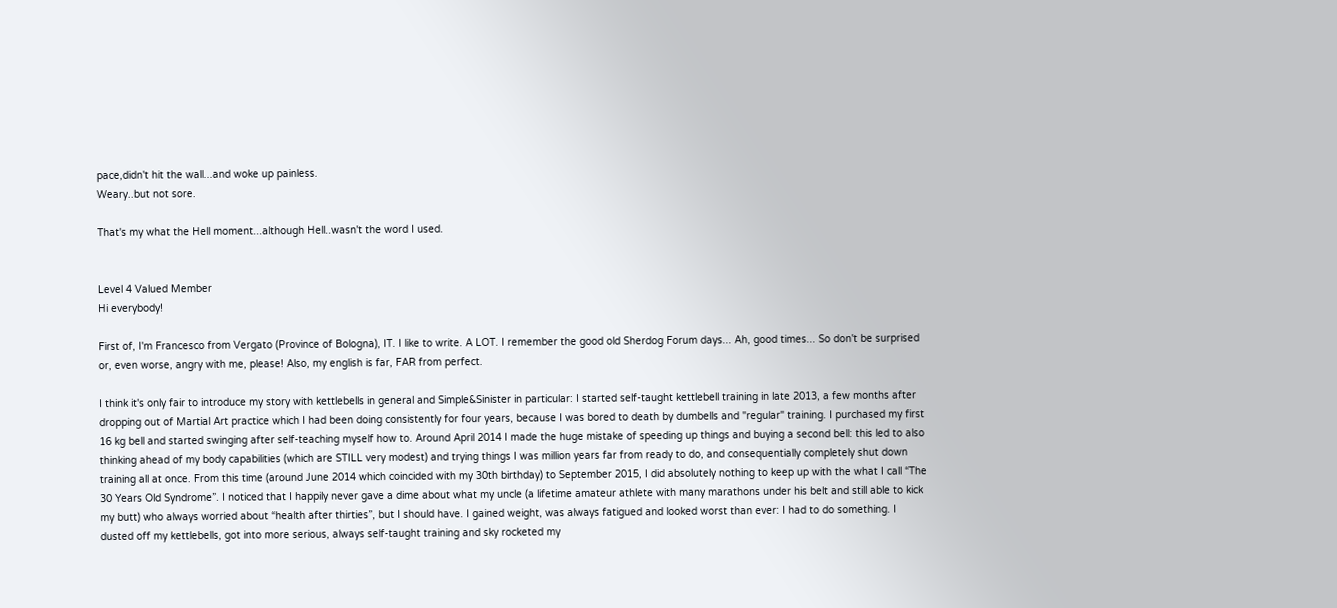pace,didn't hit the wall...and woke up painless.
Weary..but not sore.

That's my what the Hell moment...although Hell..wasn't the word I used.


Level 4 Valued Member
Hi everybody!

First of, I'm Francesco from Vergato (Province of Bologna), IT. I like to write. A LOT. I remember the good old Sherdog Forum days... Ah, good times... So don't be surprised or, even worse, angry with me, please! Also, my english is far, FAR from perfect.

I think it's only fair to introduce my story with kettlebells in general and Simple&Sinister in particular: I started self-taught kettlebell training in late 2013, a few months after dropping out of Martial Art practice which I had been doing consistently for four years, because I was bored to death by dumbells and "regular" training. I purchased my first 16 kg bell and started swinging after self-teaching myself how to. Around April 2014 I made the huge mistake of speeding up things and buying a second bell: this led to also thinking ahead of my body capabilities (which are STILL very modest) and trying things I was million years far from ready to do, and consequentially completely shut down training all at once. From this time (around June 2014 which coincided with my 30th birthday) to September 2015, I did absolutely nothing to keep up with the what I call “The 30 Years Old Syndrome”. I noticed that I happily never gave a dime about what my uncle (a lifetime amateur athlete with many marathons under his belt and still able to kick my butt) who always worried about “health after thirties”, but I should have. I gained weight, was always fatigued and looked worst than ever: I had to do something. I dusted off my kettlebells, got into more serious, always self-taught training and sky rocketed my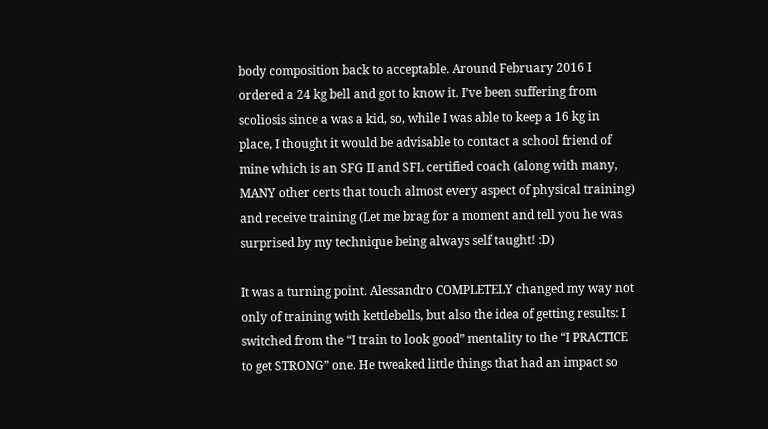body composition back to acceptable. Around February 2016 I ordered a 24 kg bell and got to know it. I’ve been suffering from scoliosis since a was a kid, so, while I was able to keep a 16 kg in place, I thought it would be advisable to contact a school friend of mine which is an SFG II and SFL certified coach (along with many, MANY other certs that touch almost every aspect of physical training) and receive training (Let me brag for a moment and tell you he was surprised by my technique being always self taught! :D)

It was a turning point. Alessandro COMPLETELY changed my way not only of training with kettlebells, but also the idea of getting results: I switched from the “I train to look good” mentality to the “I PRACTICE to get STRONG” one. He tweaked little things that had an impact so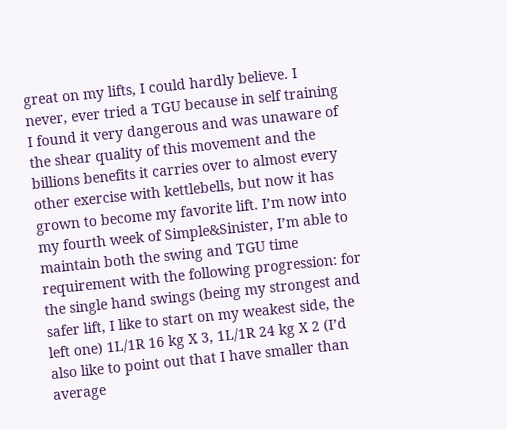great on my lifts, I could hardly believe. I never, ever tried a TGU because in self training I found it very dangerous and was unaware of the shear quality of this movement and the billions benefits it carries over to almost every other exercise with kettlebells, but now it has grown to become my favorite lift. I’m now into my fourth week of Simple&Sinister, I’m able to maintain both the swing and TGU time requirement with the following progression: for the single hand swings (being my strongest and safer lift, I like to start on my weakest side, the left one) 1L/1R 16 kg X 3, 1L/1R 24 kg X 2 (I’d also like to point out that I have smaller than average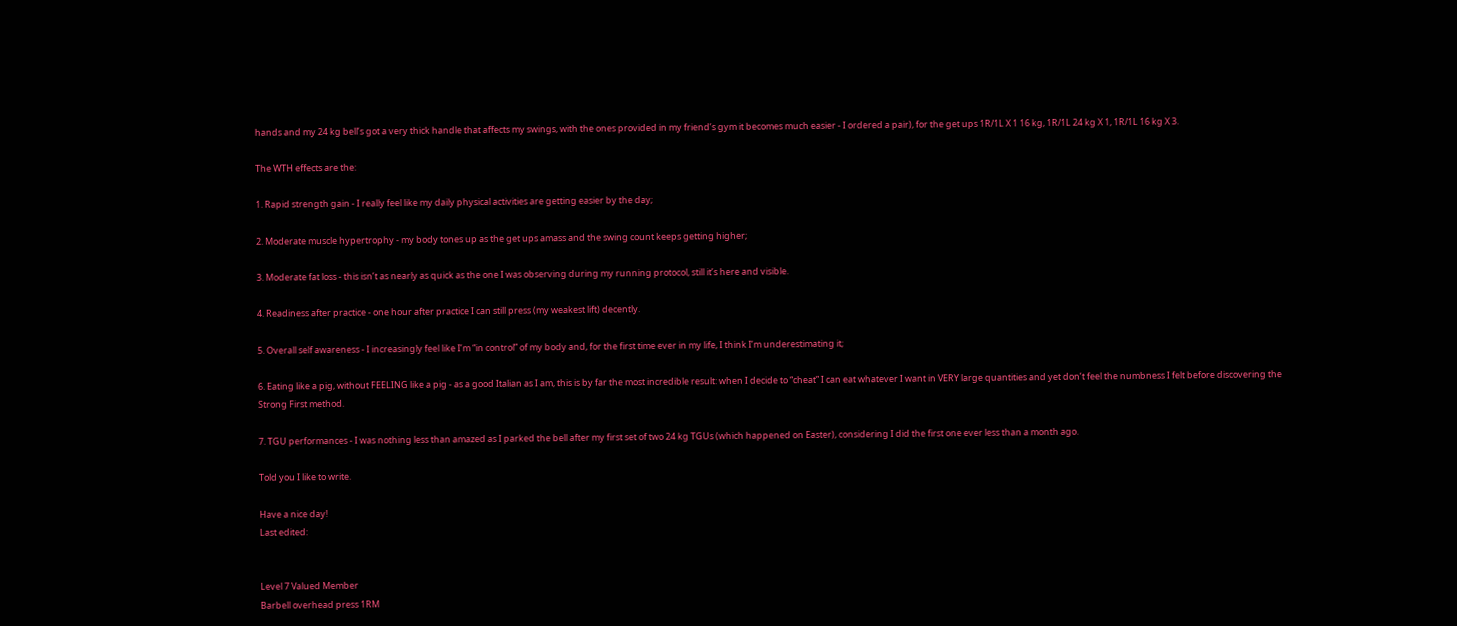hands and my 24 kg bell’s got a very thick handle that affects my swings, with the ones provided in my friend’s gym it becomes much easier - I ordered a pair), for the get ups 1R/1L X 1 16 kg, 1R/1L 24 kg X 1, 1R/1L 16 kg X 3.

The WTH effects are the:

1. Rapid strength gain - I really feel like my daily physical activities are getting easier by the day;

2. Moderate muscle hypertrophy - my body tones up as the get ups amass and the swing count keeps getting higher;

3. Moderate fat loss - this isn’t as nearly as quick as the one I was observing during my running protocol, still it’s here and visible.

4. Readiness after practice - one hour after practice I can still press (my weakest lift) decently.

5. Overall self awareness - I increasingly feel like I’m “in control” of my body and, for the first time ever in my life, I think I’m underestimating it;

6. Eating like a pig, without FEELING like a pig - as a good Italian as I am, this is by far the most incredible result: when I decide to “cheat” I can eat whatever I want in VERY large quantities and yet don’t feel the numbness I felt before discovering the Strong First method.

7. TGU performances - I was nothing less than amazed as I parked the bell after my first set of two 24 kg TGUs (which happened on Easter), considering I did the first one ever less than a month ago.

Told you I like to write.

Have a nice day!
Last edited:


Level 7 Valued Member
Barbell overhead press 1RM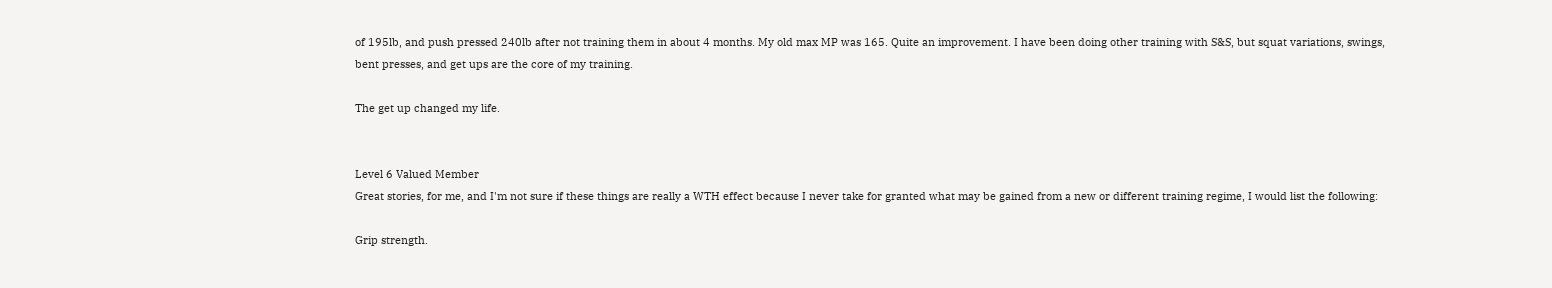of 195lb, and push pressed 240lb after not training them in about 4 months. My old max MP was 165. Quite an improvement. I have been doing other training with S&S, but squat variations, swings, bent presses, and get ups are the core of my training.

The get up changed my life.


Level 6 Valued Member
Great stories, for me, and I'm not sure if these things are really a WTH effect because I never take for granted what may be gained from a new or different training regime, I would list the following:

Grip strength.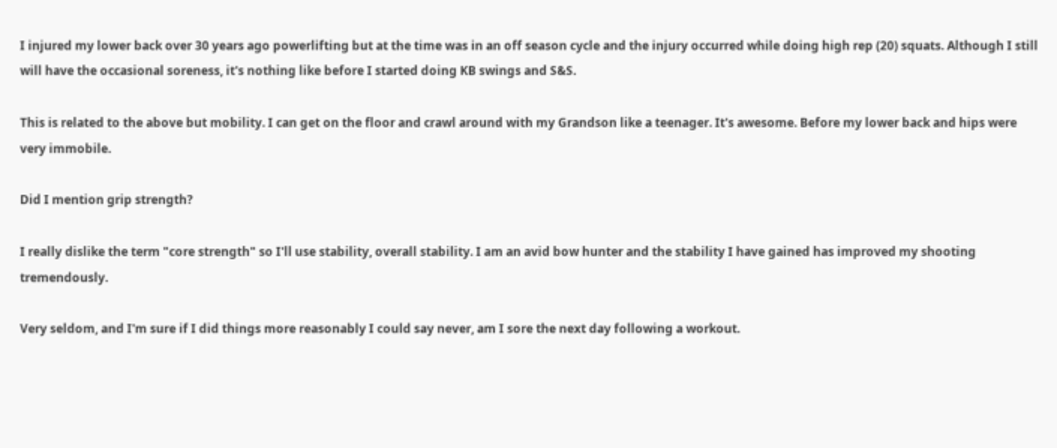I injured my lower back over 30 years ago powerlifting but at the time was in an off season cycle and the injury occurred while doing high rep (20) squats. Although I still will have the occasional soreness, it's nothing like before I started doing KB swings and S&S.

This is related to the above but mobility. I can get on the floor and crawl around with my Grandson like a teenager. It's awesome. Before my lower back and hips were very immobile.

Did I mention grip strength?

I really dislike the term "core strength" so I'll use stability, overall stability. I am an avid bow hunter and the stability I have gained has improved my shooting tremendously.

Very seldom, and I'm sure if I did things more reasonably I could say never, am I sore the next day following a workout.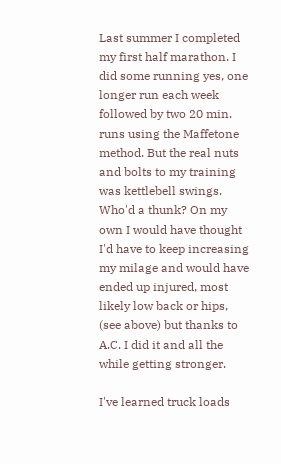Last summer I completed my first half marathon. I did some running yes, one longer run each week followed by two 20 min. runs using the Maffetone method. But the real nuts and bolts to my training was kettlebell swings. Who'd a thunk? On my own I would have thought I'd have to keep increasing my milage and would have ended up injured, most likely low back or hips, (see above) but thanks to A.C. I did it and all the while getting stronger.

I've learned truck loads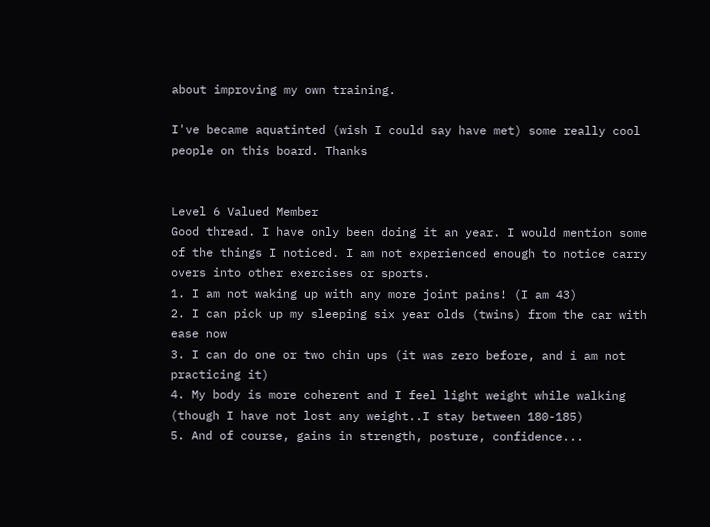about improving my own training.

I've became aquatinted (wish I could say have met) some really cool people on this board. Thanks


Level 6 Valued Member
Good thread. I have only been doing it an year. I would mention some of the things I noticed. I am not experienced enough to notice carry overs into other exercises or sports.
1. I am not waking up with any more joint pains! (I am 43)
2. I can pick up my sleeping six year olds (twins) from the car with ease now
3. I can do one or two chin ups (it was zero before, and i am not practicing it)
4. My body is more coherent and I feel light weight while walking (though I have not lost any weight..I stay between 180-185)
5. And of course, gains in strength, posture, confidence...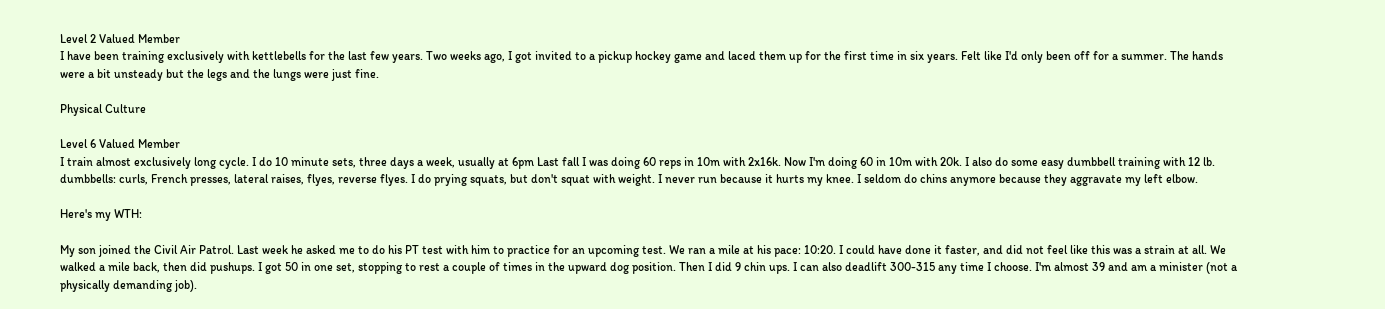Level 2 Valued Member
I have been training exclusively with kettlebells for the last few years. Two weeks ago, I got invited to a pickup hockey game and laced them up for the first time in six years. Felt like I'd only been off for a summer. The hands were a bit unsteady but the legs and the lungs were just fine.

Physical Culture

Level 6 Valued Member
I train almost exclusively long cycle. I do 10 minute sets, three days a week, usually at 6pm Last fall I was doing 60 reps in 10m with 2x16k. Now I'm doing 60 in 10m with 20k. I also do some easy dumbbell training with 12 lb. dumbbells: curls, French presses, lateral raises, flyes, reverse flyes. I do prying squats, but don't squat with weight. I never run because it hurts my knee. I seldom do chins anymore because they aggravate my left elbow.

Here's my WTH:

My son joined the Civil Air Patrol. Last week he asked me to do his PT test with him to practice for an upcoming test. We ran a mile at his pace: 10:20. I could have done it faster, and did not feel like this was a strain at all. We walked a mile back, then did pushups. I got 50 in one set, stopping to rest a couple of times in the upward dog position. Then I did 9 chin ups. I can also deadlift 300-315 any time I choose. I'm almost 39 and am a minister (not a physically demanding job).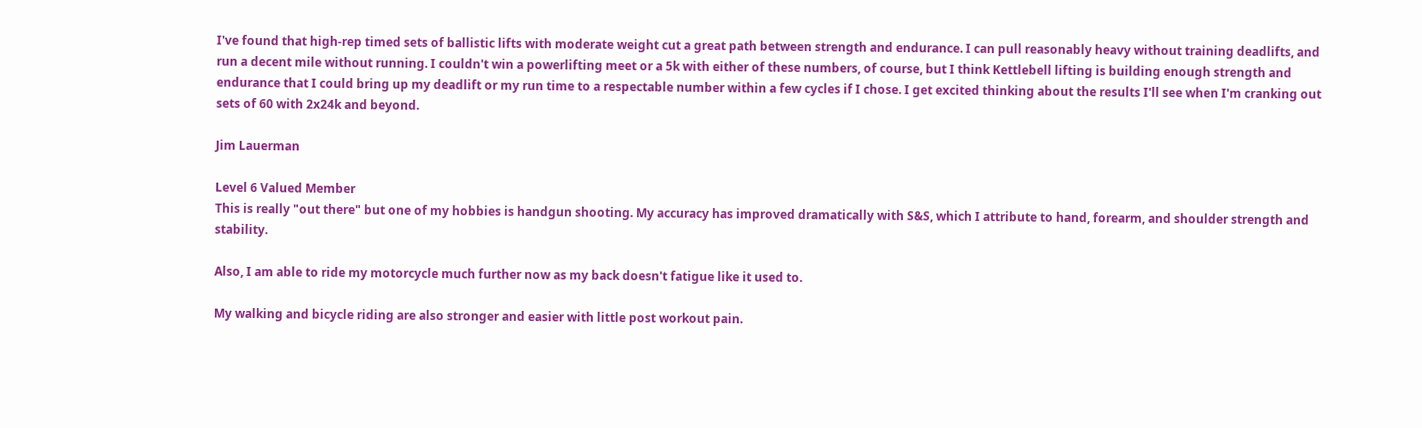I've found that high-rep timed sets of ballistic lifts with moderate weight cut a great path between strength and endurance. I can pull reasonably heavy without training deadlifts, and run a decent mile without running. I couldn't win a powerlifting meet or a 5k with either of these numbers, of course, but I think Kettlebell lifting is building enough strength and endurance that I could bring up my deadlift or my run time to a respectable number within a few cycles if I chose. I get excited thinking about the results I'll see when I'm cranking out sets of 60 with 2x24k and beyond.

Jim Lauerman

Level 6 Valued Member
This is really "out there" but one of my hobbies is handgun shooting. My accuracy has improved dramatically with S&S, which I attribute to hand, forearm, and shoulder strength and stability.

Also, I am able to ride my motorcycle much further now as my back doesn't fatigue like it used to.

My walking and bicycle riding are also stronger and easier with little post workout pain.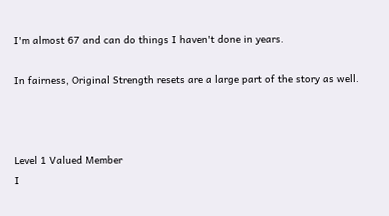I'm almost 67 and can do things I haven't done in years.

In fairness, Original Strength resets are a large part of the story as well.



Level 1 Valued Member
I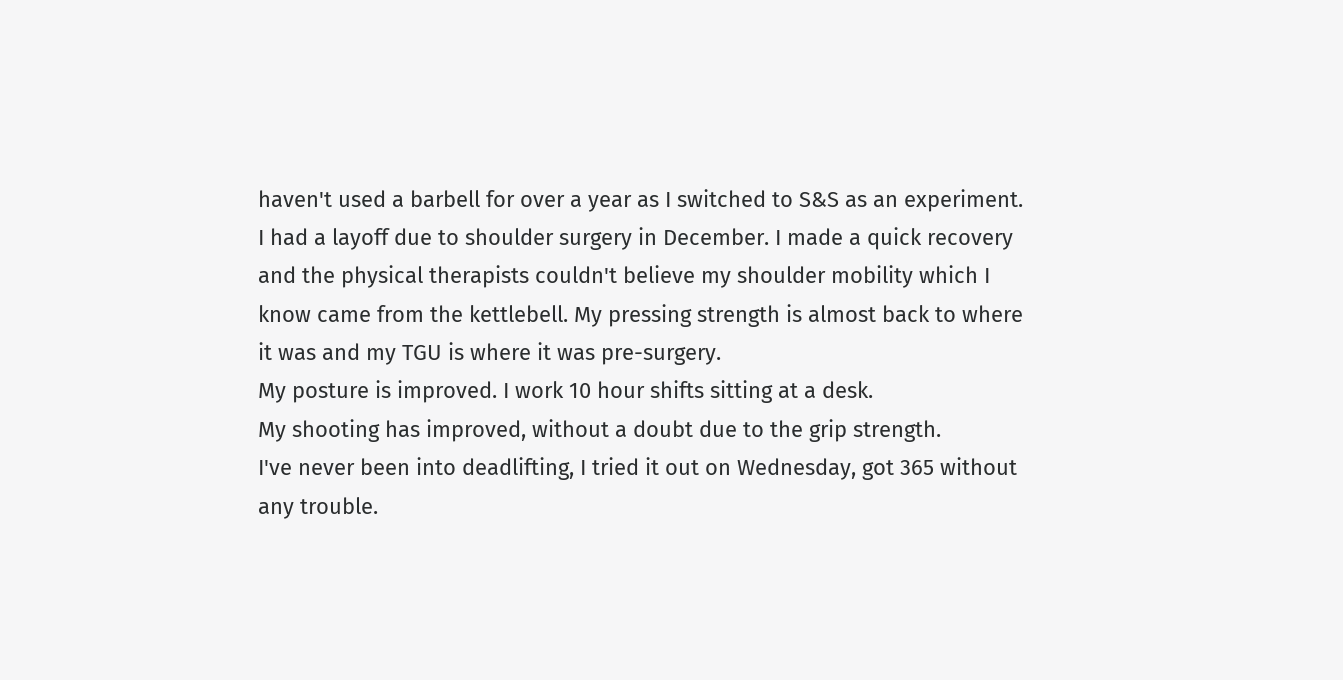haven't used a barbell for over a year as I switched to S&S as an experiment.
I had a layoff due to shoulder surgery in December. I made a quick recovery and the physical therapists couldn't believe my shoulder mobility which I know came from the kettlebell. My pressing strength is almost back to where it was and my TGU is where it was pre-surgery.
My posture is improved. I work 10 hour shifts sitting at a desk.
My shooting has improved, without a doubt due to the grip strength.
I've never been into deadlifting, I tried it out on Wednesday, got 365 without any trouble.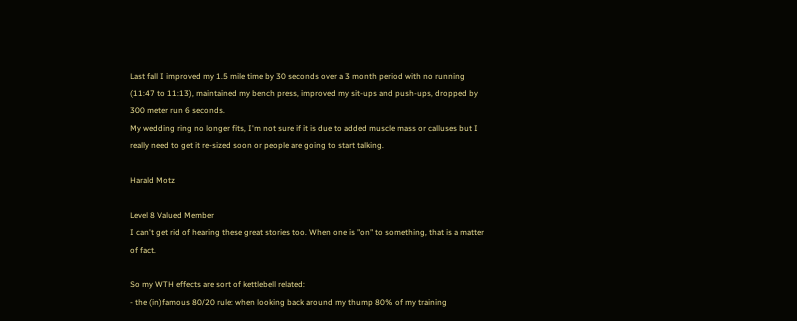Last fall I improved my 1.5 mile time by 30 seconds over a 3 month period with no running (11:47 to 11:13), maintained my bench press, improved my sit-ups and push-ups, dropped by 300 meter run 6 seconds.
My wedding ring no longer fits, I'm not sure if it is due to added muscle mass or calluses but I really need to get it re-sized soon or people are going to start talking.

Harald Motz

Level 8 Valued Member
I can't get rid of hearing these great stories too. When one is "on" to something, that is a matter of fact.

So my WTH effects are sort of kettlebell related:
- the (in)famous 80/20 rule: when looking back around my thump 80% of my training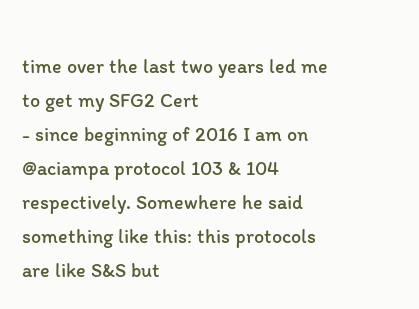time over the last two years led me to get my SFG2 Cert
- since beginning of 2016 I am on @aciampa protocol 103 & 104 respectively. Somewhere he said something like this: this protocols are like S&S but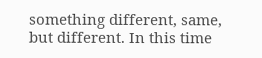something different, same, but different. In this time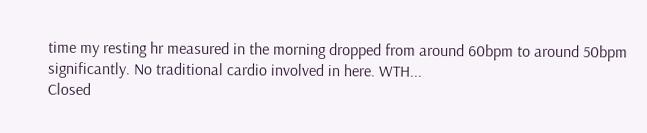time my resting hr measured in the morning dropped from around 60bpm to around 50bpm significantly. No traditional cardio involved in here. WTH...
Closed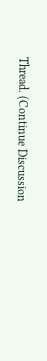Thread. (Continue Discussion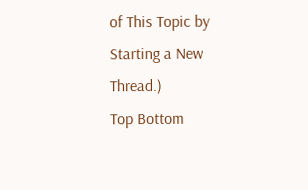of This Topic by Starting a New Thread.)
Top Bottom